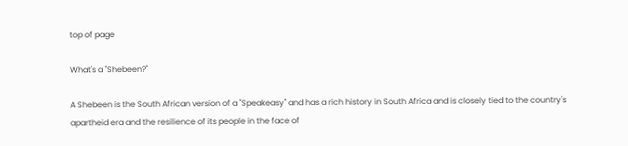top of page

What's a "Shebeen?"

A Shebeen is the South African version of a "Speakeasy" and has a rich history in South Africa and is closely tied to the country's apartheid era and the resilience of its people in the face of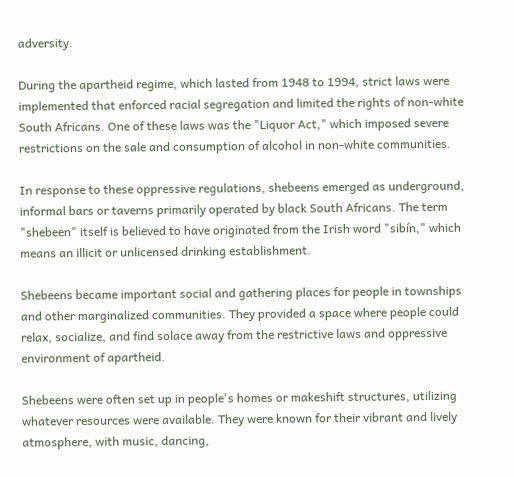adversity.

During the apartheid regime, which lasted from 1948 to 1994, strict laws were implemented that enforced racial segregation and limited the rights of non-white South Africans. One of these laws was the "Liquor Act," which imposed severe restrictions on the sale and consumption of alcohol in non-white communities.

In response to these oppressive regulations, shebeens emerged as underground, informal bars or taverns primarily operated by black South Africans. The term "shebeen" itself is believed to have originated from the Irish word "sibín," which means an illicit or unlicensed drinking establishment.

Shebeens became important social and gathering places for people in townships and other marginalized communities. They provided a space where people could relax, socialize, and find solace away from the restrictive laws and oppressive environment of apartheid.

Shebeens were often set up in people's homes or makeshift structures, utilizing whatever resources were available. They were known for their vibrant and lively atmosphere, with music, dancing,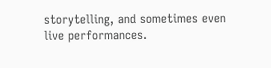storytelling, and sometimes even live performances.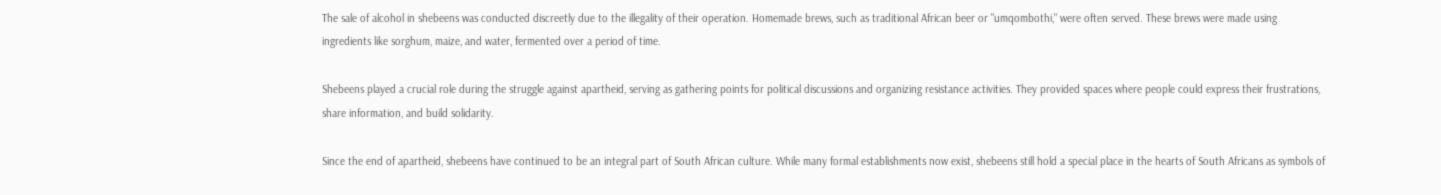The sale of alcohol in shebeens was conducted discreetly due to the illegality of their operation. Homemade brews, such as traditional African beer or "umqombothi," were often served. These brews were made using ingredients like sorghum, maize, and water, fermented over a period of time.

Shebeens played a crucial role during the struggle against apartheid, serving as gathering points for political discussions and organizing resistance activities. They provided spaces where people could express their frustrations, share information, and build solidarity.

Since the end of apartheid, shebeens have continued to be an integral part of South African culture. While many formal establishments now exist, shebeens still hold a special place in the hearts of South Africans as symbols of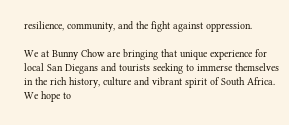resilience, community, and the fight against oppression.

We at Bunny Chow are bringing that unique experience for local San Diegans and tourists seeking to immerse themselves in the rich history, culture and vibrant spirit of South Africa. We hope to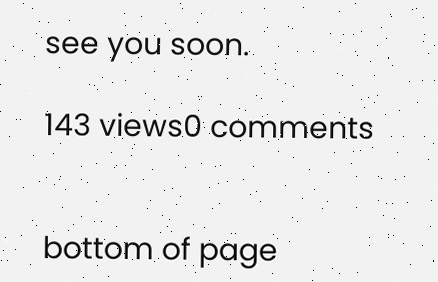see you soon.

143 views0 comments


bottom of page